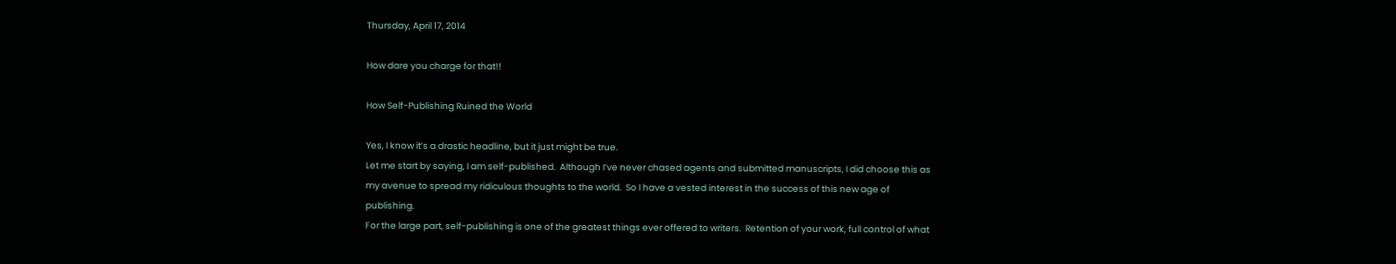Thursday, April 17, 2014

How dare you charge for that!!

How Self-Publishing Ruined the World

Yes, I know it’s a drastic headline, but it just might be true.
Let me start by saying, I am self-published.  Although I’ve never chased agents and submitted manuscripts, I did choose this as my avenue to spread my ridiculous thoughts to the world.  So I have a vested interest in the success of this new age of publishing.
For the large part, self-publishing is one of the greatest things ever offered to writers.  Retention of your work, full control of what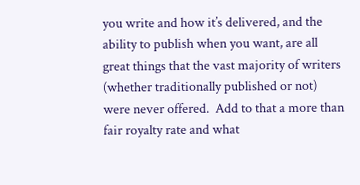you write and how it’s delivered, and the ability to publish when you want, are all great things that the vast majority of writers (whether traditionally published or not) were never offered.  Add to that a more than fair royalty rate and what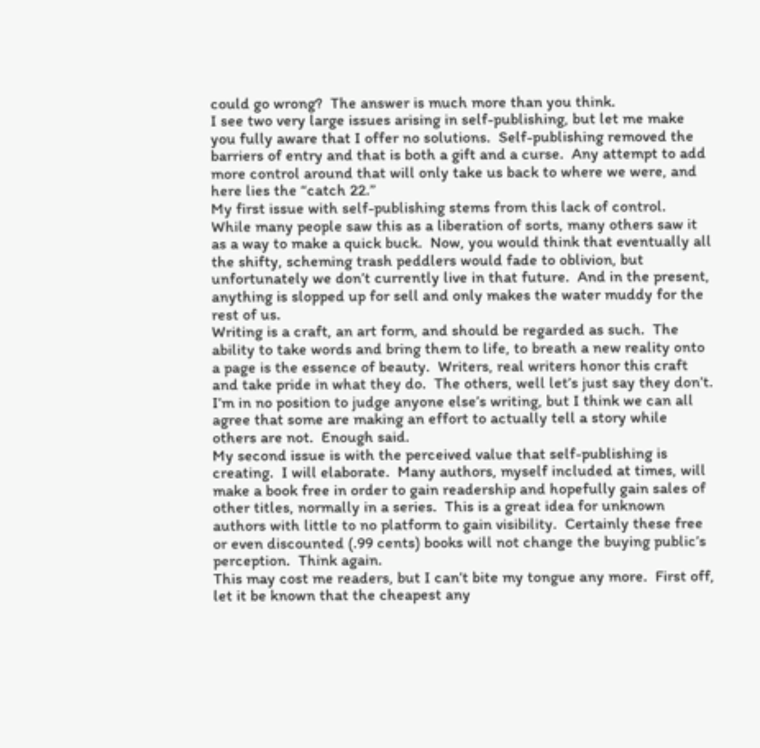could go wrong?  The answer is much more than you think.
I see two very large issues arising in self-publishing, but let me make you fully aware that I offer no solutions.  Self-publishing removed the barriers of entry and that is both a gift and a curse.  Any attempt to add more control around that will only take us back to where we were, and here lies the “catch 22.”
My first issue with self-publishing stems from this lack of control.  While many people saw this as a liberation of sorts, many others saw it as a way to make a quick buck.  Now, you would think that eventually all the shifty, scheming trash peddlers would fade to oblivion, but unfortunately we don’t currently live in that future.  And in the present, anything is slopped up for sell and only makes the water muddy for the rest of us.
Writing is a craft, an art form, and should be regarded as such.  The ability to take words and bring them to life, to breath a new reality onto a page is the essence of beauty.  Writers, real writers honor this craft and take pride in what they do.  The others, well let’s just say they don’t.  I’m in no position to judge anyone else’s writing, but I think we can all agree that some are making an effort to actually tell a story while others are not.  Enough said.
My second issue is with the perceived value that self-publishing is creating.  I will elaborate.  Many authors, myself included at times, will make a book free in order to gain readership and hopefully gain sales of other titles, normally in a series.  This is a great idea for unknown authors with little to no platform to gain visibility.  Certainly these free or even discounted (.99 cents) books will not change the buying public’s perception.  Think again.
This may cost me readers, but I can’t bite my tongue any more.  First off, let it be known that the cheapest any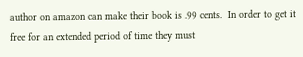author on amazon can make their book is .99 cents.  In order to get it free for an extended period of time they must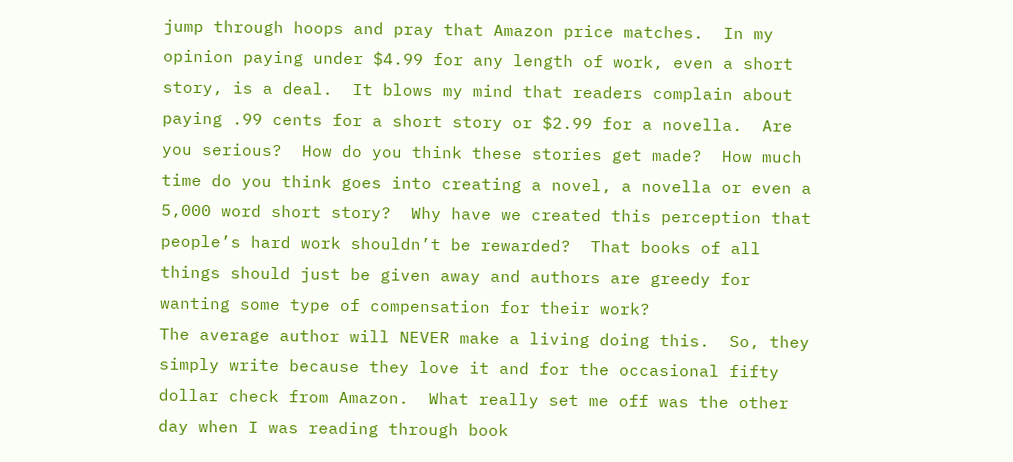jump through hoops and pray that Amazon price matches.  In my opinion paying under $4.99 for any length of work, even a short story, is a deal.  It blows my mind that readers complain about paying .99 cents for a short story or $2.99 for a novella.  Are you serious?  How do you think these stories get made?  How much time do you think goes into creating a novel, a novella or even a 5,000 word short story?  Why have we created this perception that people’s hard work shouldn’t be rewarded?  That books of all things should just be given away and authors are greedy for wanting some type of compensation for their work?
The average author will NEVER make a living doing this.  So, they simply write because they love it and for the occasional fifty dollar check from Amazon.  What really set me off was the other day when I was reading through book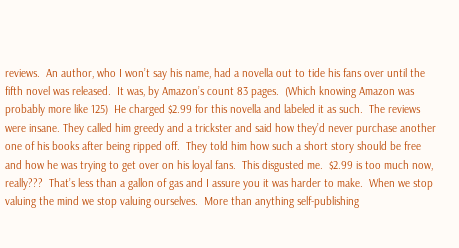reviews.  An author, who I won’t say his name, had a novella out to tide his fans over until the fifth novel was released.  It was, by Amazon’s count 83 pages.  (Which knowing Amazon was probably more like 125)  He charged $2.99 for this novella and labeled it as such.  The reviews were insane. They called him greedy and a trickster and said how they’d never purchase another one of his books after being ripped off.  They told him how such a short story should be free and how he was trying to get over on his loyal fans.  This disgusted me.  $2.99 is too much now, really???  That’s less than a gallon of gas and I assure you it was harder to make.  When we stop valuing the mind we stop valuing ourselves.  More than anything self-publishing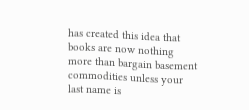has created this idea that books are now nothing more than bargain basement commodities unless your last name is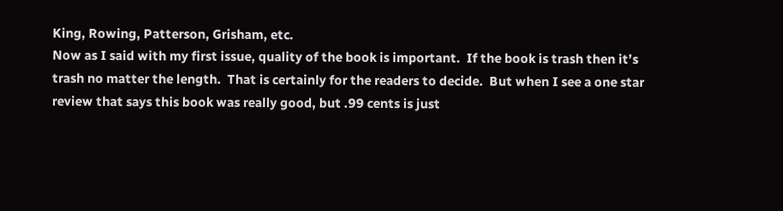King, Rowing, Patterson, Grisham, etc.
Now as I said with my first issue, quality of the book is important.  If the book is trash then it’s trash no matter the length.  That is certainly for the readers to decide.  But when I see a one star review that says this book was really good, but .99 cents is just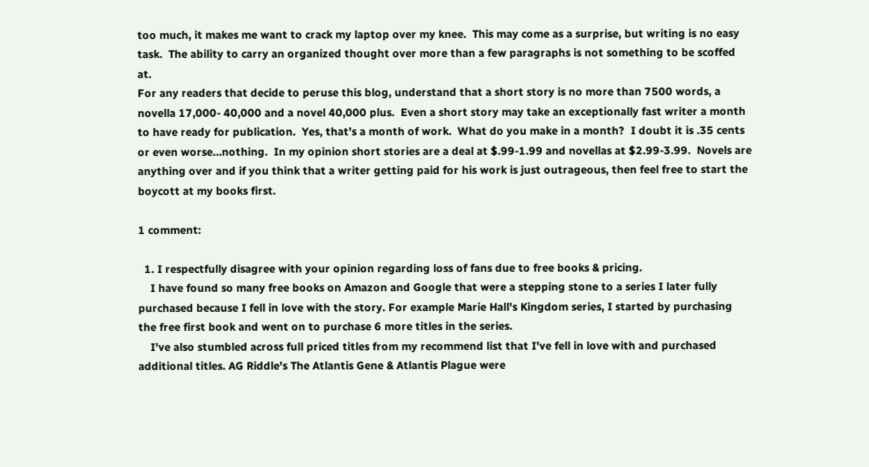too much, it makes me want to crack my laptop over my knee.  This may come as a surprise, but writing is no easy task.  The ability to carry an organized thought over more than a few paragraphs is not something to be scoffed at.
For any readers that decide to peruse this blog, understand that a short story is no more than 7500 words, a novella 17,000- 40,000 and a novel 40,000 plus.  Even a short story may take an exceptionally fast writer a month to have ready for publication.  Yes, that’s a month of work.  What do you make in a month?  I doubt it is .35 cents or even worse…nothing.  In my opinion short stories are a deal at $.99-1.99 and novellas at $2.99-3.99.  Novels are anything over and if you think that a writer getting paid for his work is just outrageous, then feel free to start the boycott at my books first.

1 comment:

  1. I respectfully disagree with your opinion regarding loss of fans due to free books & pricing.
    I have found so many free books on Amazon and Google that were a stepping stone to a series I later fully purchased because I fell in love with the story. For example Marie Hall's Kingdom series, I started by purchasing the free first book and went on to purchase 6 more titles in the series.
    I've also stumbled across full priced titles from my recommend list that I've fell in love with and purchased additional titles. AG Riddle's The Atlantis Gene & Atlantis Plague were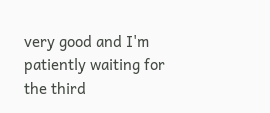very good and I'm patiently waiting for the third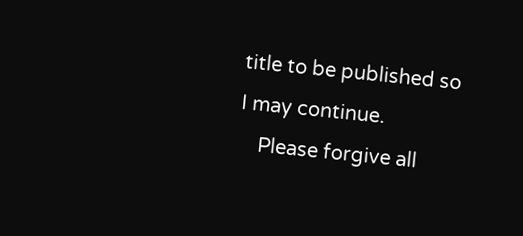title to be published so I may continue.
    Please forgive all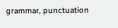grammar, punctuation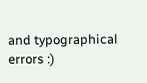and typographical errors :)